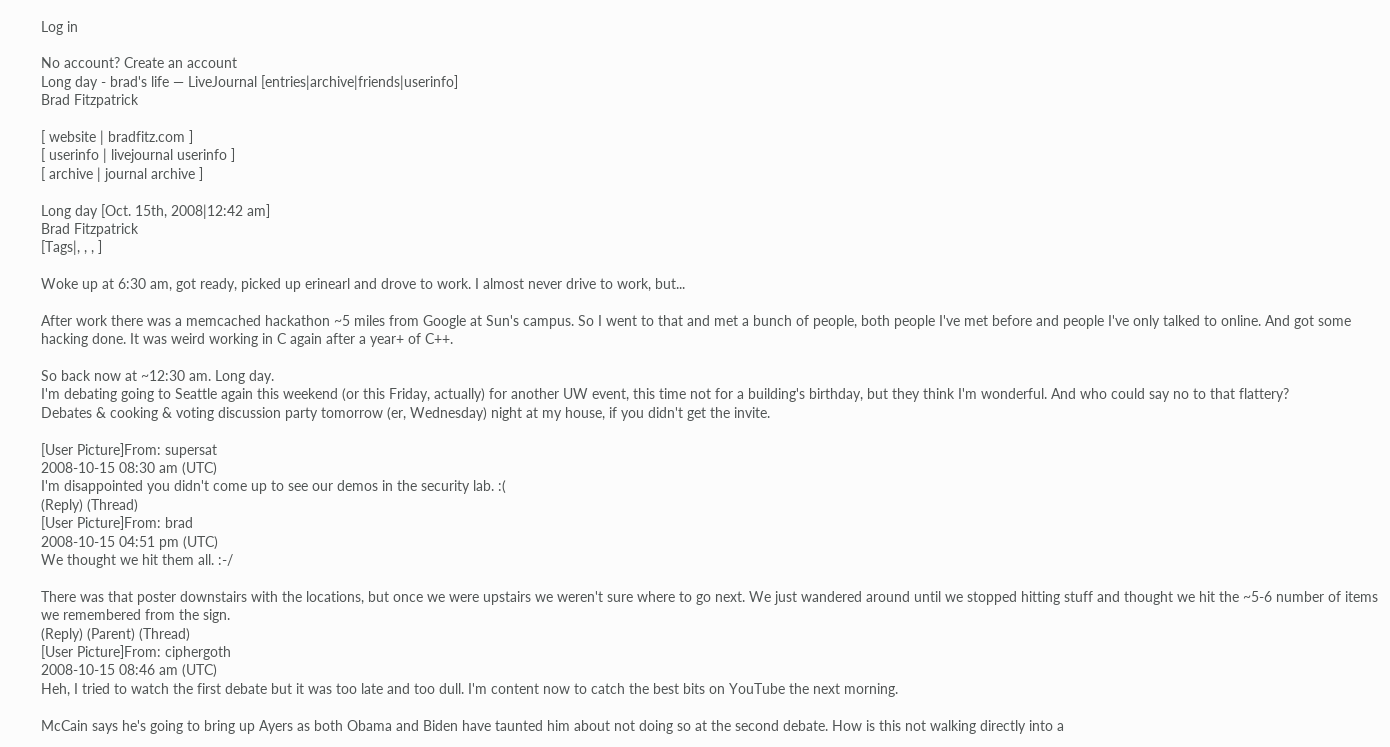Log in

No account? Create an account
Long day - brad's life — LiveJournal [entries|archive|friends|userinfo]
Brad Fitzpatrick

[ website | bradfitz.com ]
[ userinfo | livejournal userinfo ]
[ archive | journal archive ]

Long day [Oct. 15th, 2008|12:42 am]
Brad Fitzpatrick
[Tags|, , , ]

Woke up at 6:30 am, got ready, picked up erinearl and drove to work. I almost never drive to work, but...

After work there was a memcached hackathon ~5 miles from Google at Sun's campus. So I went to that and met a bunch of people, both people I've met before and people I've only talked to online. And got some hacking done. It was weird working in C again after a year+ of C++.

So back now at ~12:30 am. Long day.
I'm debating going to Seattle again this weekend (or this Friday, actually) for another UW event, this time not for a building's birthday, but they think I'm wonderful. And who could say no to that flattery?
Debates & cooking & voting discussion party tomorrow (er, Wednesday) night at my house, if you didn't get the invite.

[User Picture]From: supersat
2008-10-15 08:30 am (UTC)
I'm disappointed you didn't come up to see our demos in the security lab. :(
(Reply) (Thread)
[User Picture]From: brad
2008-10-15 04:51 pm (UTC)
We thought we hit them all. :-/

There was that poster downstairs with the locations, but once we were upstairs we weren't sure where to go next. We just wandered around until we stopped hitting stuff and thought we hit the ~5-6 number of items we remembered from the sign.
(Reply) (Parent) (Thread)
[User Picture]From: ciphergoth
2008-10-15 08:46 am (UTC)
Heh, I tried to watch the first debate but it was too late and too dull. I'm content now to catch the best bits on YouTube the next morning.

McCain says he's going to bring up Ayers as both Obama and Biden have taunted him about not doing so at the second debate. How is this not walking directly into a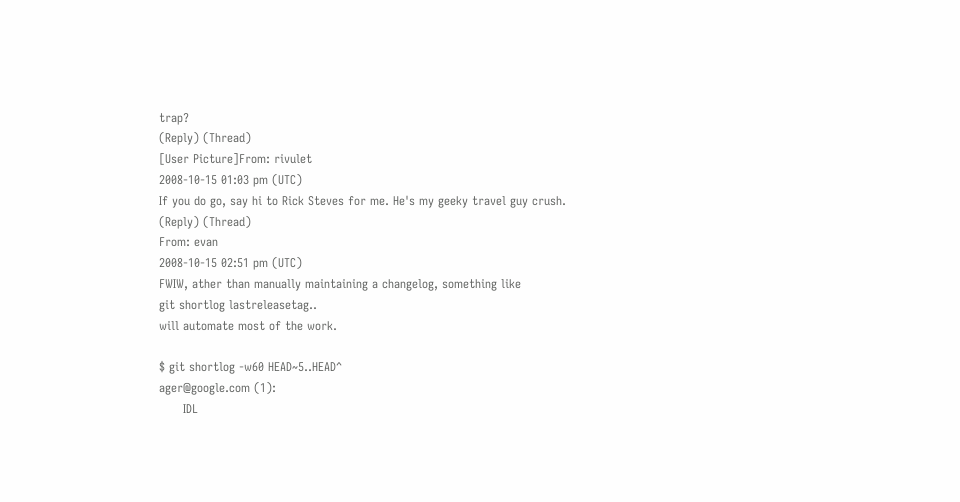trap?
(Reply) (Thread)
[User Picture]From: rivulet
2008-10-15 01:03 pm (UTC)
If you do go, say hi to Rick Steves for me. He's my geeky travel guy crush.
(Reply) (Thread)
From: evan
2008-10-15 02:51 pm (UTC)
FWIW, ather than manually maintaining a changelog, something like
git shortlog lastreleasetag..
will automate most of the work.

$ git shortlog -w60 HEAD~5..HEAD^
ager@google.com (1):
      IDL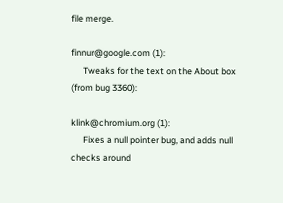file merge.

finnur@google.com (1):
      Tweaks for the text on the About box (from bug 3360):

klink@chromium.org (1):
      Fixes a null pointer bug, and adds null checks around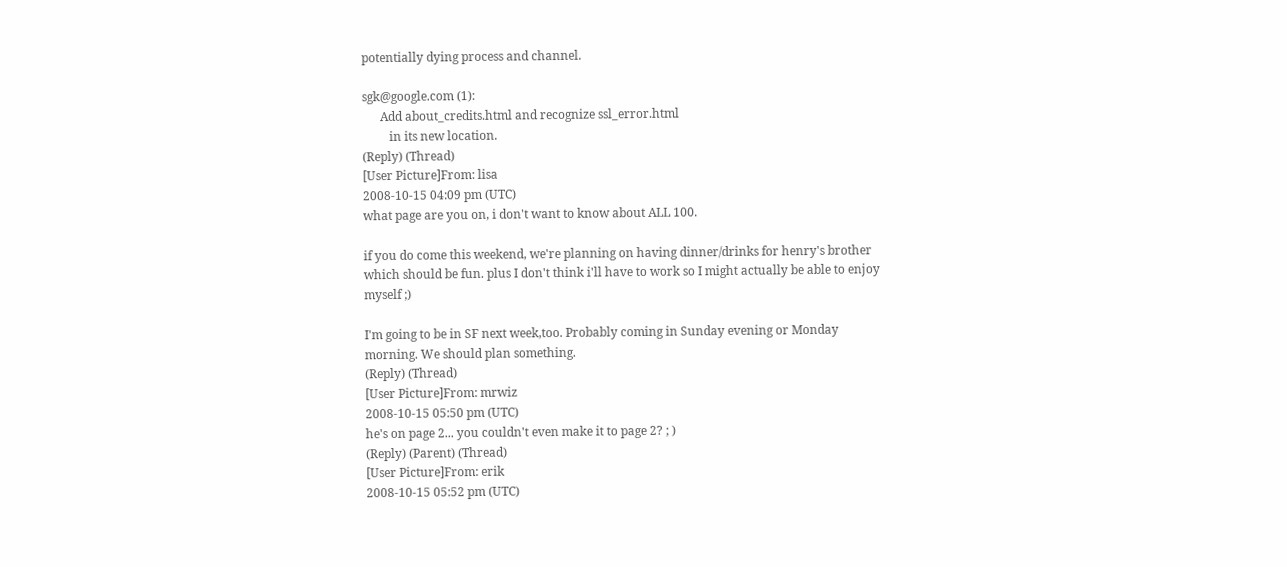potentially dying process and channel.

sgk@google.com (1):
      Add about_credits.html and recognize ssl_error.html
         in its new location.
(Reply) (Thread)
[User Picture]From: lisa
2008-10-15 04:09 pm (UTC)
what page are you on, i don't want to know about ALL 100.

if you do come this weekend, we're planning on having dinner/drinks for henry's brother which should be fun. plus I don't think i'll have to work so I might actually be able to enjoy myself ;)

I'm going to be in SF next week,too. Probably coming in Sunday evening or Monday morning. We should plan something.
(Reply) (Thread)
[User Picture]From: mrwiz
2008-10-15 05:50 pm (UTC)
he's on page 2... you couldn't even make it to page 2? ; )
(Reply) (Parent) (Thread)
[User Picture]From: erik
2008-10-15 05:52 pm (UTC)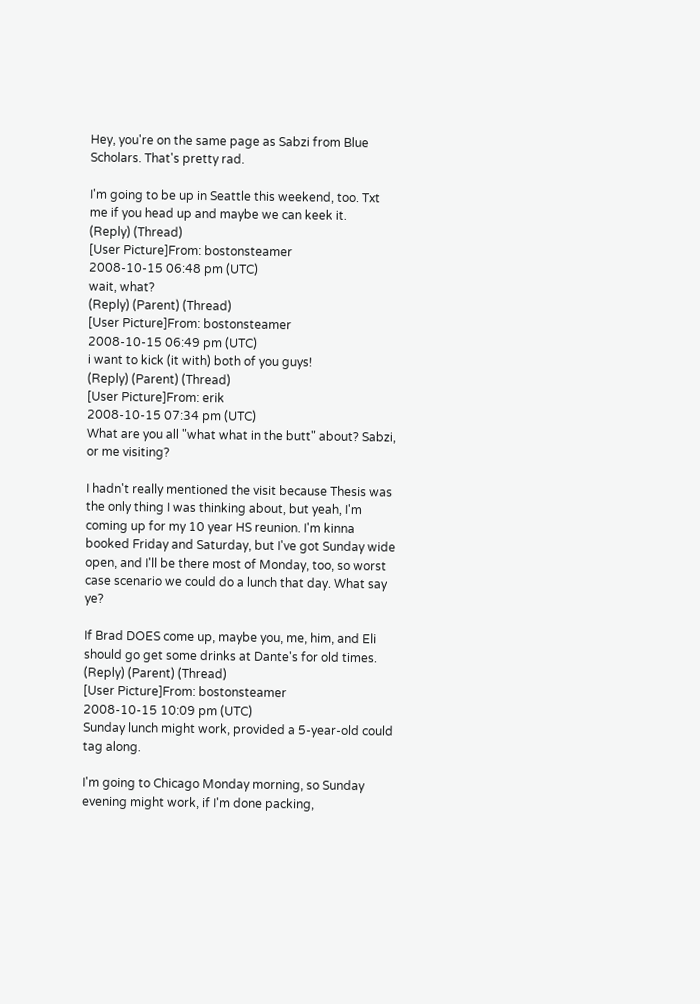Hey, you're on the same page as Sabzi from Blue Scholars. That's pretty rad.

I'm going to be up in Seattle this weekend, too. Txt me if you head up and maybe we can keek it.
(Reply) (Thread)
[User Picture]From: bostonsteamer
2008-10-15 06:48 pm (UTC)
wait, what?
(Reply) (Parent) (Thread)
[User Picture]From: bostonsteamer
2008-10-15 06:49 pm (UTC)
i want to kick (it with) both of you guys!
(Reply) (Parent) (Thread)
[User Picture]From: erik
2008-10-15 07:34 pm (UTC)
What are you all "what what in the butt" about? Sabzi, or me visiting?

I hadn't really mentioned the visit because Thesis was the only thing I was thinking about, but yeah, I'm coming up for my 10 year HS reunion. I'm kinna booked Friday and Saturday, but I've got Sunday wide open, and I'll be there most of Monday, too, so worst case scenario we could do a lunch that day. What say ye?

If Brad DOES come up, maybe you, me, him, and Eli should go get some drinks at Dante's for old times.
(Reply) (Parent) (Thread)
[User Picture]From: bostonsteamer
2008-10-15 10:09 pm (UTC)
Sunday lunch might work, provided a 5-year-old could tag along.

I'm going to Chicago Monday morning, so Sunday evening might work, if I'm done packing,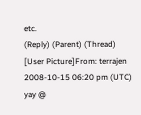etc.
(Reply) (Parent) (Thread)
[User Picture]From: terrajen
2008-10-15 06:20 pm (UTC)
yay @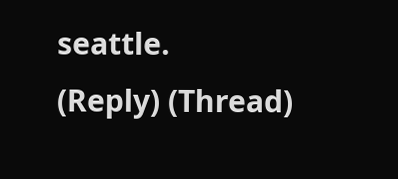seattle.
(Reply) (Thread)